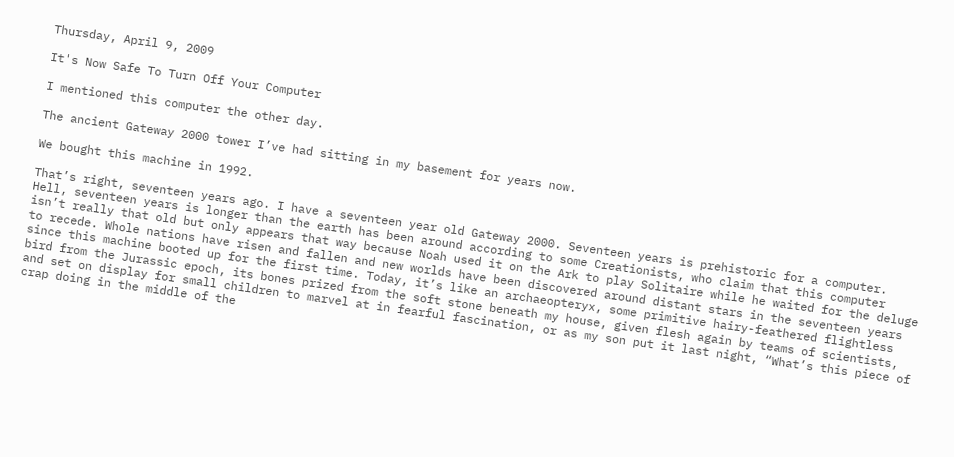Thursday, April 9, 2009

It's Now Safe To Turn Off Your Computer

I mentioned this computer the other day.

The ancient Gateway 2000 tower I’ve had sitting in my basement for years now.

We bought this machine in 1992.

That’s right, seventeen years ago. I have a seventeen year old Gateway 2000. Seventeen years is prehistoric for a computer. Hell, seventeen years is longer than the earth has been around according to some Creationists, who claim that this computer isn’t really that old but only appears that way because Noah used it on the Ark to play Solitaire while he waited for the deluge to recede. Whole nations have risen and fallen and new worlds have been discovered around distant stars in the seventeen years since this machine booted up for the first time. Today, it’s like an archaeopteryx, some primitive hairy-feathered flightless bird from the Jurassic epoch, its bones prized from the soft stone beneath my house, given flesh again by teams of scientists, and set on display for small children to marvel at in fearful fascination, or as my son put it last night, “What’s this piece of crap doing in the middle of the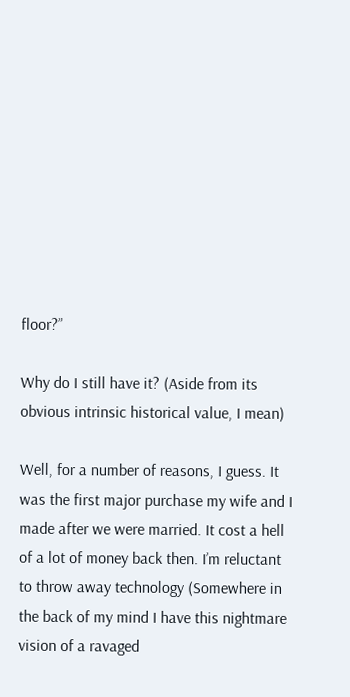floor?”

Why do I still have it? (Aside from its obvious intrinsic historical value, I mean)

Well, for a number of reasons, I guess. It was the first major purchase my wife and I made after we were married. It cost a hell of a lot of money back then. I’m reluctant to throw away technology (Somewhere in the back of my mind I have this nightmare vision of a ravaged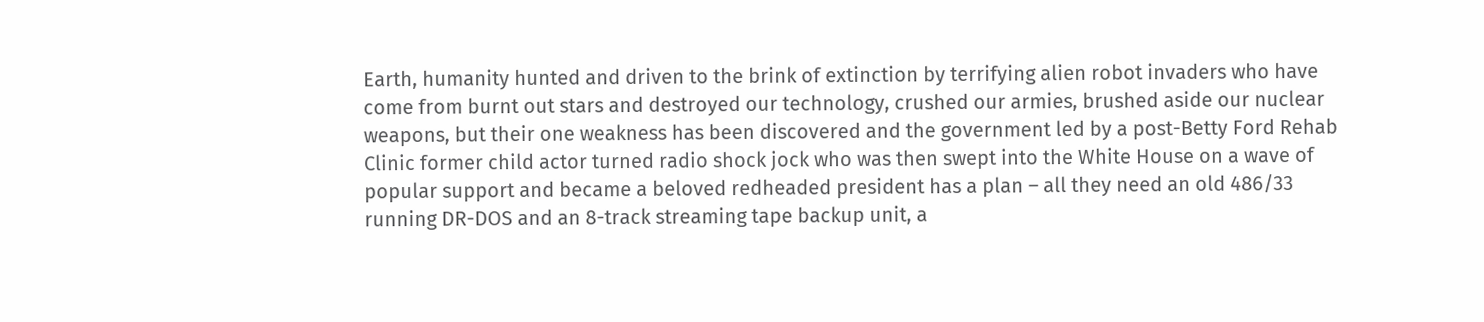Earth, humanity hunted and driven to the brink of extinction by terrifying alien robot invaders who have come from burnt out stars and destroyed our technology, crushed our armies, brushed aside our nuclear weapons, but their one weakness has been discovered and the government led by a post-Betty Ford Rehab Clinic former child actor turned radio shock jock who was then swept into the White House on a wave of popular support and became a beloved redheaded president has a plan – all they need an old 486/33 running DR-DOS and an 8-track streaming tape backup unit, a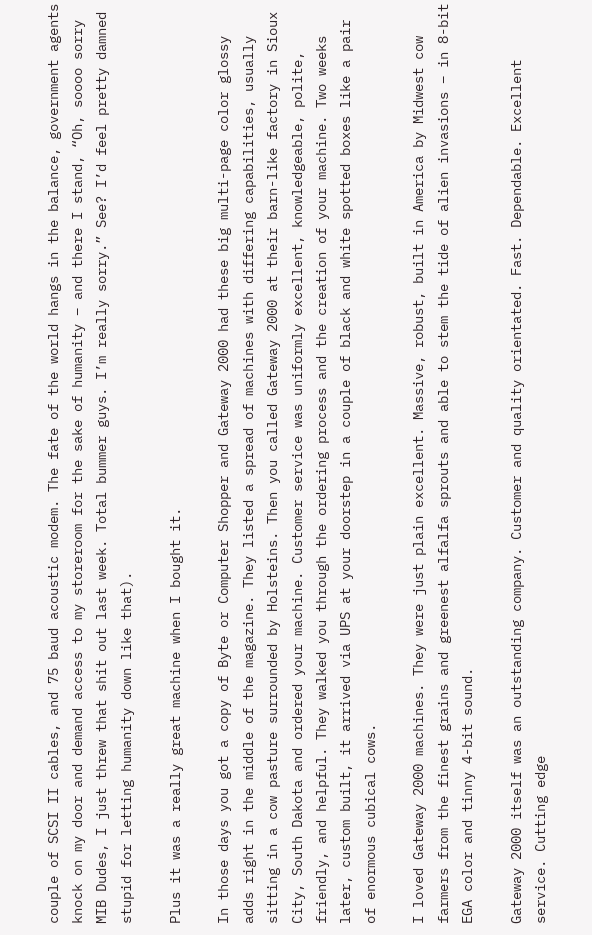couple of SCSI II cables, and 75 baud acoustic modem. The fate of the world hangs in the balance, government agents knock on my door and demand access to my storeroom for the sake of humanity – and there I stand, “Oh, soooo sorry MIB Dudes, I just threw that shit out last week. Total bummer guys. I’m really sorry.” See? I’d feel pretty damned stupid for letting humanity down like that).

Plus it was a really great machine when I bought it.

In those days you got a copy of Byte or Computer Shopper and Gateway 2000 had these big multi-page color glossy adds right in the middle of the magazine. They listed a spread of machines with differing capabilities, usually sitting in a cow pasture surrounded by Holsteins. Then you called Gateway 2000 at their barn-like factory in Sioux City, South Dakota and ordered your machine. Customer service was uniformly excellent, knowledgeable, polite, friendly, and helpful. They walked you through the ordering process and the creation of your machine. Two weeks later, custom built, it arrived via UPS at your doorstep in a couple of black and white spotted boxes like a pair of enormous cubical cows.

I loved Gateway 2000 machines. They were just plain excellent. Massive, robust, built in America by Midwest cow farmers from the finest grains and greenest alfalfa sprouts and able to stem the tide of alien invasions – in 8-bit EGA color and tinny 4-bit sound.

Gateway 2000 itself was an outstanding company. Customer and quality orientated. Fast. Dependable. Excellent service. Cutting edge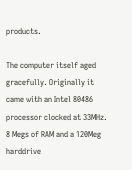products.

The computer itself aged gracefully. Originally it came with an Intel 80486 processor clocked at 33MHz. 8 Megs of RAM and a 120Meg harddrive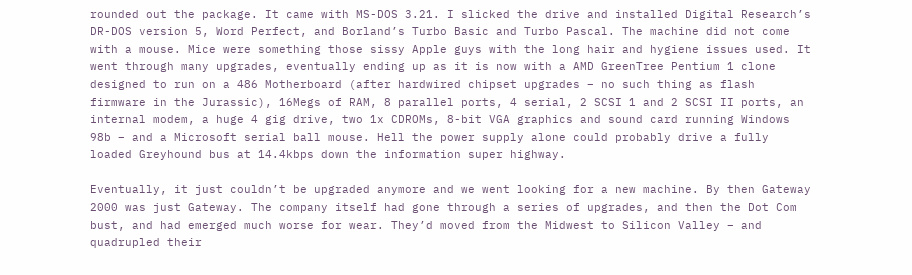rounded out the package. It came with MS-DOS 3.21. I slicked the drive and installed Digital Research’s DR-DOS version 5, Word Perfect, and Borland’s Turbo Basic and Turbo Pascal. The machine did not come with a mouse. Mice were something those sissy Apple guys with the long hair and hygiene issues used. It went through many upgrades, eventually ending up as it is now with a AMD GreenTree Pentium 1 clone designed to run on a 486 Motherboard (after hardwired chipset upgrades – no such thing as flash firmware in the Jurassic), 16Megs of RAM, 8 parallel ports, 4 serial, 2 SCSI 1 and 2 SCSI II ports, an internal modem, a huge 4 gig drive, two 1x CDROMs, 8-bit VGA graphics and sound card running Windows 98b – and a Microsoft serial ball mouse. Hell the power supply alone could probably drive a fully loaded Greyhound bus at 14.4kbps down the information super highway.

Eventually, it just couldn’t be upgraded anymore and we went looking for a new machine. By then Gateway 2000 was just Gateway. The company itself had gone through a series of upgrades, and then the Dot Com bust, and had emerged much worse for wear. They’d moved from the Midwest to Silicon Valley – and quadrupled their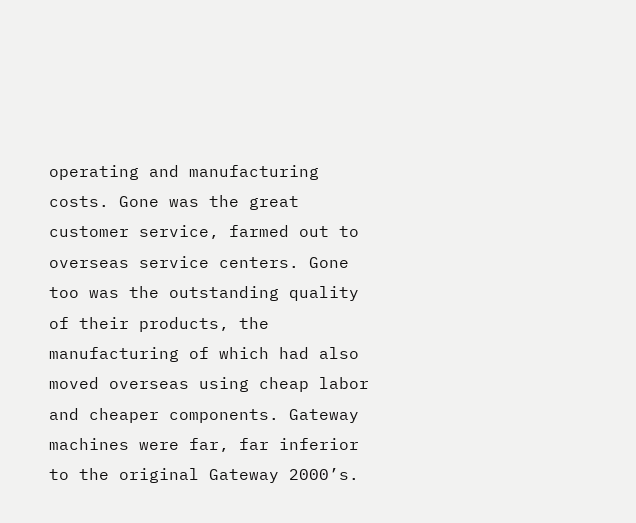operating and manufacturing costs. Gone was the great customer service, farmed out to overseas service centers. Gone too was the outstanding quality of their products, the manufacturing of which had also moved overseas using cheap labor and cheaper components. Gateway machines were far, far inferior to the original Gateway 2000’s.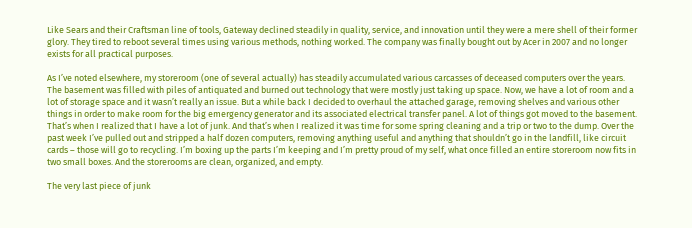Like Sears and their Craftsman line of tools, Gateway declined steadily in quality, service, and innovation until they were a mere shell of their former glory. They tired to reboot several times using various methods, nothing worked. The company was finally bought out by Acer in 2007 and no longer exists for all practical purposes.

As I’ve noted elsewhere, my storeroom (one of several actually) has steadily accumulated various carcasses of deceased computers over the years. The basement was filled with piles of antiquated and burned out technology that were mostly just taking up space. Now, we have a lot of room and a lot of storage space and it wasn’t really an issue. But a while back I decided to overhaul the attached garage, removing shelves and various other things in order to make room for the big emergency generator and its associated electrical transfer panel. A lot of things got moved to the basement. That’s when I realized that I have a lot of junk. And that’s when I realized it was time for some spring cleaning and a trip or two to the dump. Over the past week I’ve pulled out and stripped a half dozen computers, removing anything useful and anything that shouldn’t go in the landfill, like circuit cards – those will go to recycling. I’m boxing up the parts I’m keeping and I’m pretty proud of my self, what once filled an entire storeroom now fits in two small boxes. And the storerooms are clean, organized, and empty.

The very last piece of junk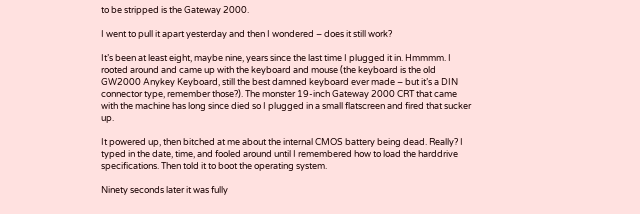to be stripped is the Gateway 2000.

I went to pull it apart yesterday and then I wondered – does it still work?

It’s been at least eight, maybe nine, years since the last time I plugged it in. Hmmmm. I rooted around and came up with the keyboard and mouse (the keyboard is the old GW2000 Anykey Keyboard, still the best damned keyboard ever made – but it’s a DIN connector type, remember those?). The monster 19-inch Gateway 2000 CRT that came with the machine has long since died so I plugged in a small flatscreen and fired that sucker up.

It powered up, then bitched at me about the internal CMOS battery being dead. Really? I typed in the date, time, and fooled around until I remembered how to load the harddrive specifications. Then told it to boot the operating system.

Ninety seconds later it was fully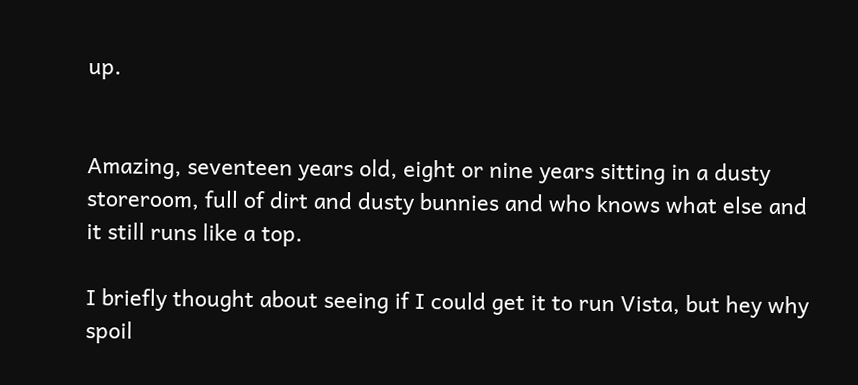up.


Amazing, seventeen years old, eight or nine years sitting in a dusty storeroom, full of dirt and dusty bunnies and who knows what else and it still runs like a top.

I briefly thought about seeing if I could get it to run Vista, but hey why spoil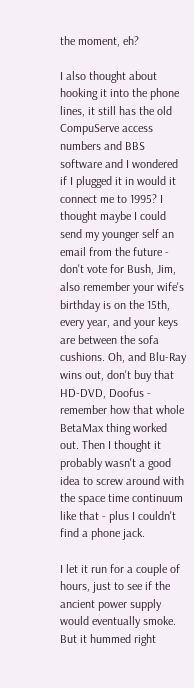the moment, eh?

I also thought about hooking it into the phone lines, it still has the old CompuServe access numbers and BBS software and I wondered if I plugged it in would it connect me to 1995? I thought maybe I could send my younger self an email from the future - don't vote for Bush, Jim, also remember your wife's birthday is on the 15th, every year, and your keys are between the sofa cushions. Oh, and Blu-Ray wins out, don't buy that HD-DVD, Doofus - remember how that whole BetaMax thing worked out. Then I thought it probably wasn't a good idea to screw around with the space time continuum like that - plus I couldn't find a phone jack.

I let it run for a couple of hours, just to see if the ancient power supply would eventually smoke. But it hummed right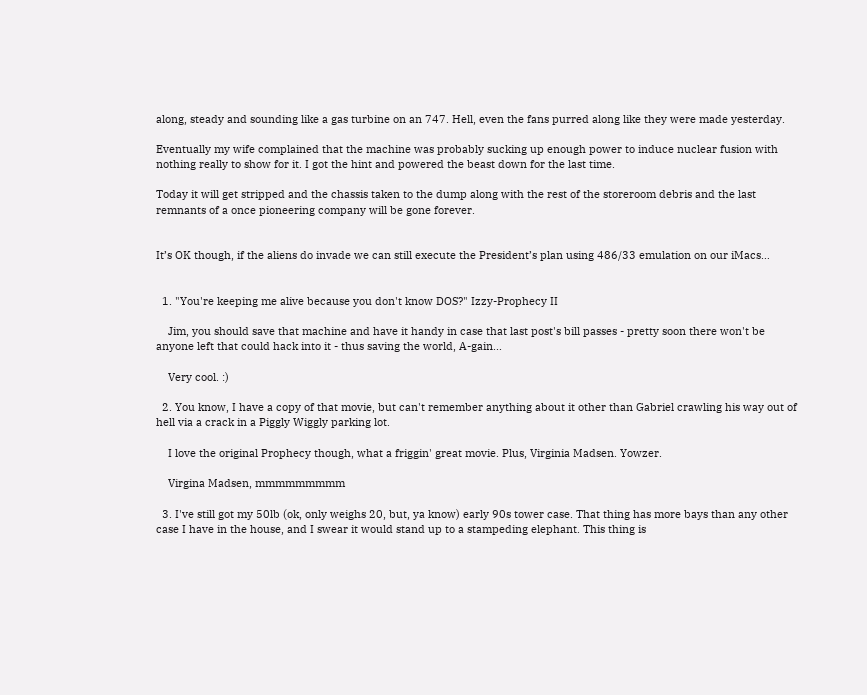along, steady and sounding like a gas turbine on an 747. Hell, even the fans purred along like they were made yesterday.

Eventually my wife complained that the machine was probably sucking up enough power to induce nuclear fusion with nothing really to show for it. I got the hint and powered the beast down for the last time.

Today it will get stripped and the chassis taken to the dump along with the rest of the storeroom debris and the last remnants of a once pioneering company will be gone forever.


It’s OK though, if the aliens do invade we can still execute the President’s plan using 486/33 emulation on our iMacs…


  1. "You're keeping me alive because you don't know DOS?" Izzy-Prophecy II

    Jim, you should save that machine and have it handy in case that last post's bill passes - pretty soon there won't be anyone left that could hack into it - thus saving the world, A-gain...

    Very cool. :)

  2. You know, I have a copy of that movie, but can't remember anything about it other than Gabriel crawling his way out of hell via a crack in a Piggly Wiggly parking lot.

    I love the original Prophecy though, what a friggin' great movie. Plus, Virginia Madsen. Yowzer.

    Virgina Madsen, mmmmmmmmm

  3. I've still got my 50lb (ok, only weighs 20, but, ya know) early 90s tower case. That thing has more bays than any other case I have in the house, and I swear it would stand up to a stampeding elephant. This thing is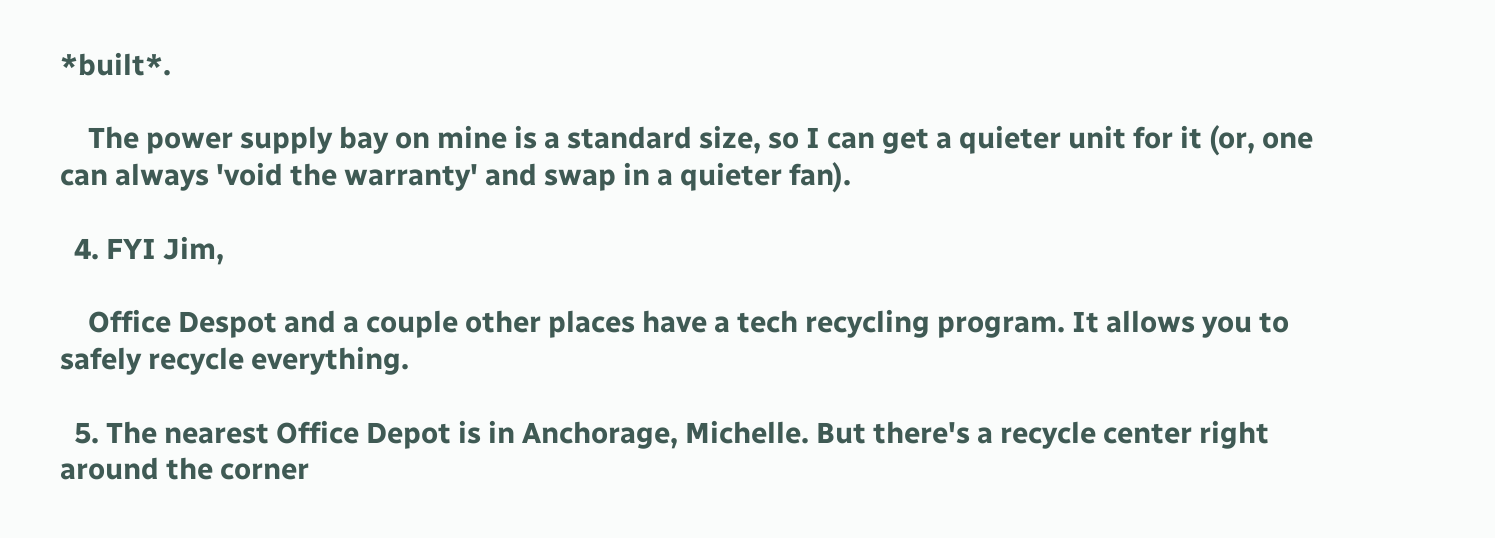*built*.

    The power supply bay on mine is a standard size, so I can get a quieter unit for it (or, one can always 'void the warranty' and swap in a quieter fan).

  4. FYI Jim,

    Office Despot and a couple other places have a tech recycling program. It allows you to safely recycle everything.

  5. The nearest Office Depot is in Anchorage, Michelle. But there's a recycle center right around the corner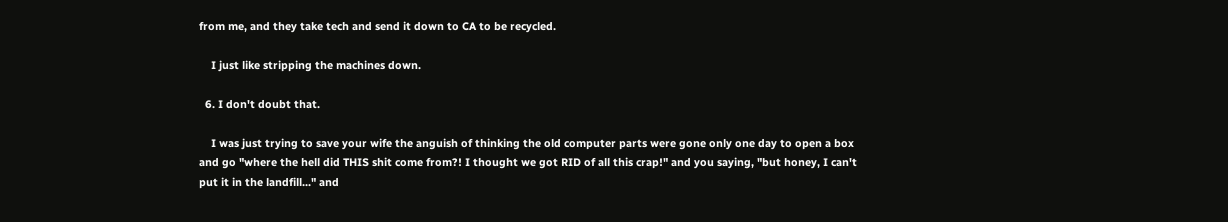from me, and they take tech and send it down to CA to be recycled.

    I just like stripping the machines down.

  6. I don't doubt that.

    I was just trying to save your wife the anguish of thinking the old computer parts were gone only one day to open a box and go "where the hell did THIS shit come from?! I thought we got RID of all this crap!" and you saying, "but honey, I can't put it in the landfill..." and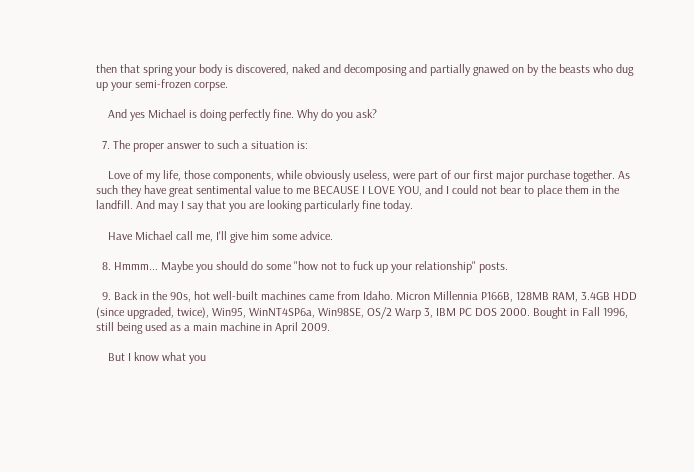then that spring your body is discovered, naked and decomposing and partially gnawed on by the beasts who dug up your semi-frozen corpse.

    And yes Michael is doing perfectly fine. Why do you ask?

  7. The proper answer to such a situation is:

    Love of my life, those components, while obviously useless, were part of our first major purchase together. As such they have great sentimental value to me BECAUSE I LOVE YOU, and I could not bear to place them in the landfill. And may I say that you are looking particularly fine today.

    Have Michael call me, I'll give him some advice.

  8. Hmmm... Maybe you should do some "how not to fuck up your relationship" posts.

  9. Back in the 90s, hot well-built machines came from Idaho. Micron Millennia P166B, 128MB RAM, 3.4GB HDD (since upgraded, twice), Win95, WinNT4SP6a, Win98SE, OS/2 Warp 3, IBM PC DOS 2000. Bought in Fall 1996, still being used as a main machine in April 2009.

    But I know what you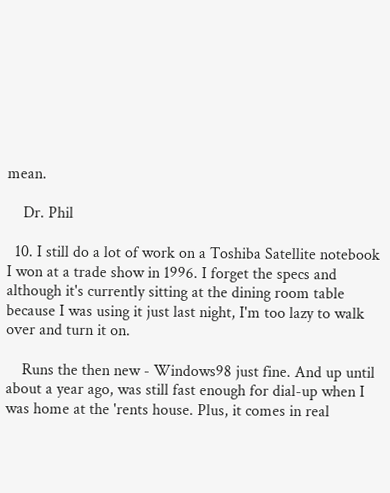mean.

    Dr. Phil

  10. I still do a lot of work on a Toshiba Satellite notebook I won at a trade show in 1996. I forget the specs and although it's currently sitting at the dining room table because I was using it just last night, I'm too lazy to walk over and turn it on.

    Runs the then new - Windows98 just fine. And up until about a year ago, was still fast enough for dial-up when I was home at the 'rents house. Plus, it comes in real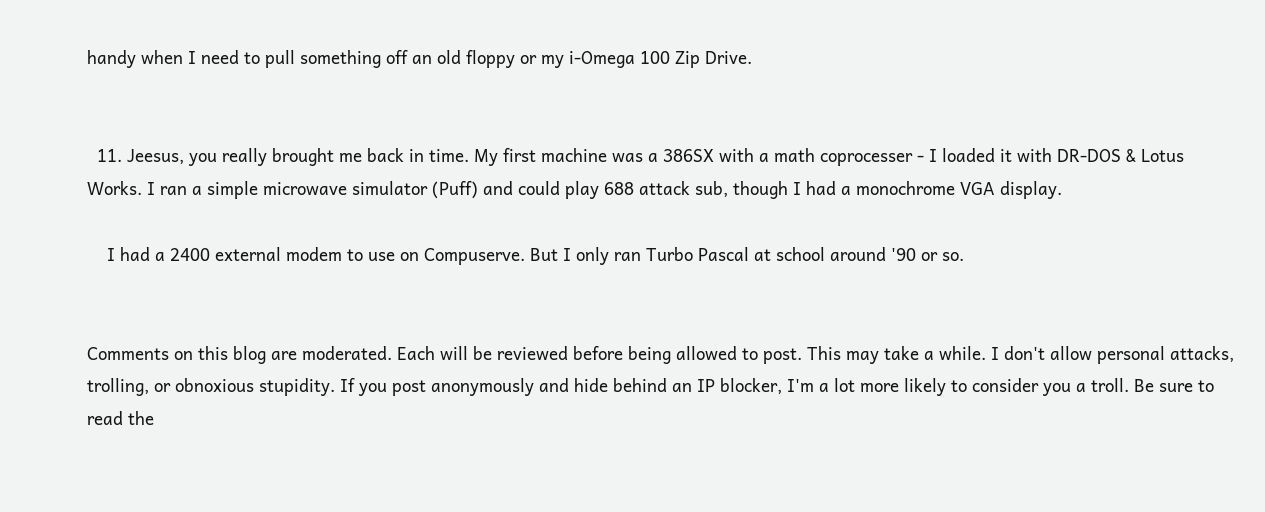handy when I need to pull something off an old floppy or my i-Omega 100 Zip Drive.


  11. Jeesus, you really brought me back in time. My first machine was a 386SX with a math coprocesser - I loaded it with DR-DOS & Lotus Works. I ran a simple microwave simulator (Puff) and could play 688 attack sub, though I had a monochrome VGA display.

    I had a 2400 external modem to use on Compuserve. But I only ran Turbo Pascal at school around '90 or so.


Comments on this blog are moderated. Each will be reviewed before being allowed to post. This may take a while. I don't allow personal attacks, trolling, or obnoxious stupidity. If you post anonymously and hide behind an IP blocker, I'm a lot more likely to consider you a troll. Be sure to read the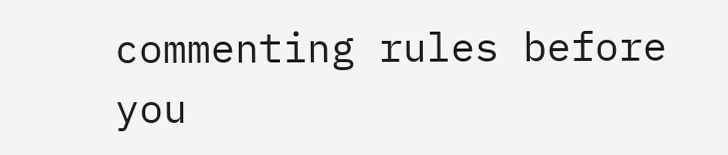commenting rules before you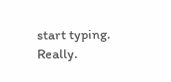start typing. Really.